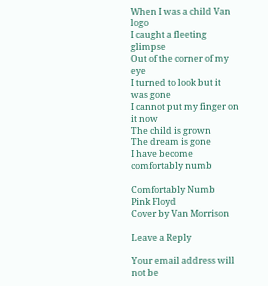When I was a child Van logo
I caught a fleeting glimpse
Out of the corner of my eye
I turned to look but it was gone
I cannot put my finger on it now
The child is grown
The dream is gone
I have become comfortably numb

Comfortably Numb
Pink Floyd
Cover by Van Morrison

Leave a Reply

Your email address will not be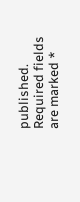published. Required fields are marked *